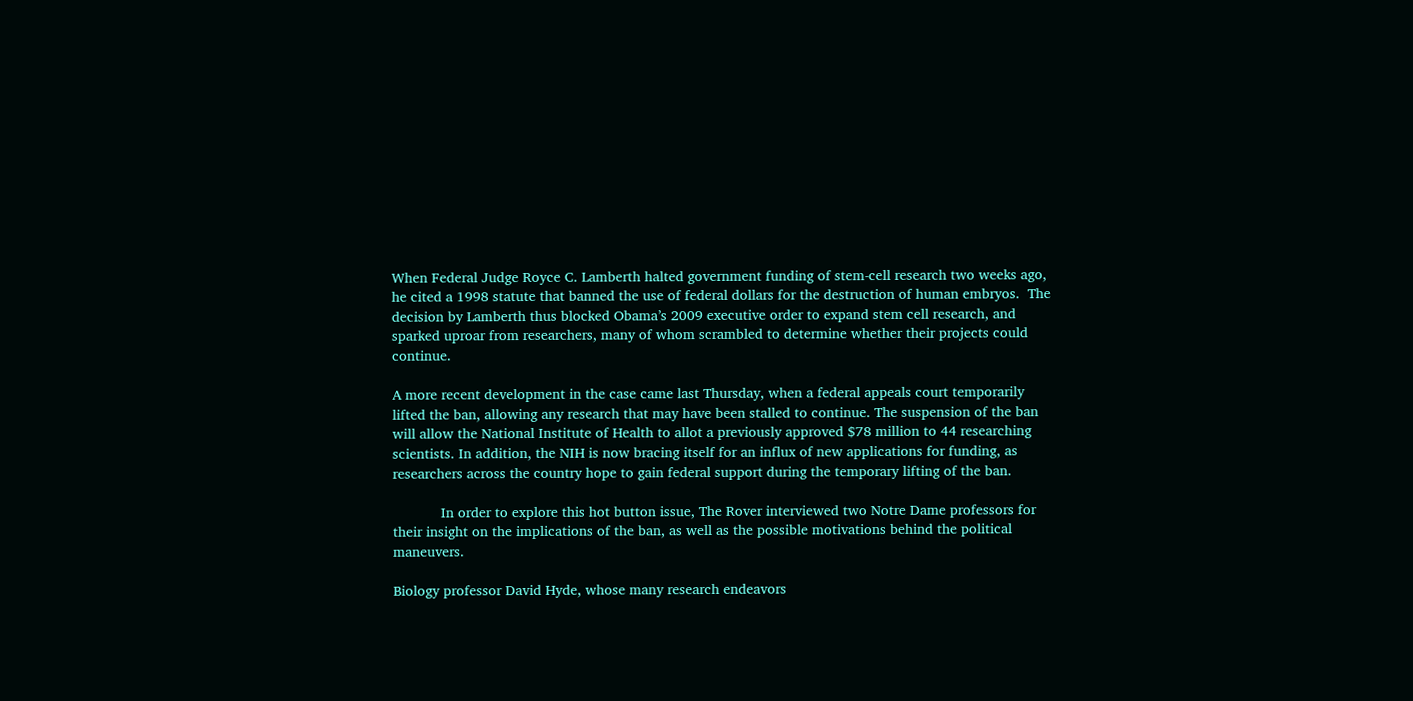When Federal Judge Royce C. Lamberth halted government funding of stem-cell research two weeks ago, he cited a 1998 statute that banned the use of federal dollars for the destruction of human embryos.  The decision by Lamberth thus blocked Obama’s 2009 executive order to expand stem cell research, and sparked uproar from researchers, many of whom scrambled to determine whether their projects could continue.

A more recent development in the case came last Thursday, when a federal appeals court temporarily lifted the ban, allowing any research that may have been stalled to continue. The suspension of the ban will allow the National Institute of Health to allot a previously approved $78 million to 44 researching scientists. In addition, the NIH is now bracing itself for an influx of new applications for funding, as researchers across the country hope to gain federal support during the temporary lifting of the ban.

            In order to explore this hot button issue, The Rover interviewed two Notre Dame professors for their insight on the implications of the ban, as well as the possible motivations behind the political maneuvers.

Biology professor David Hyde, whose many research endeavors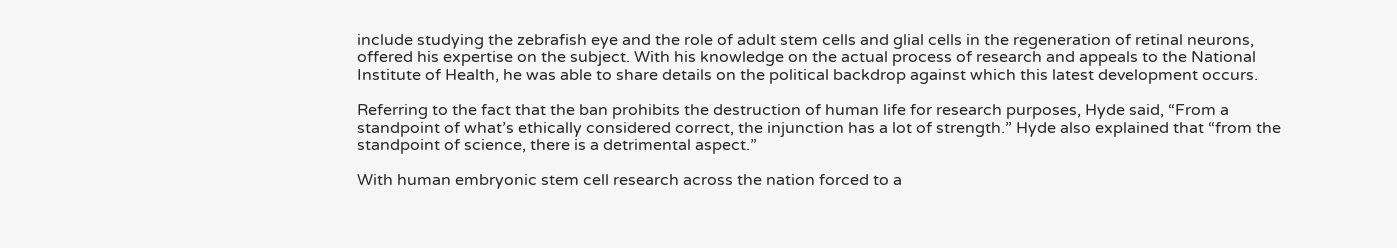include studying the zebrafish eye and the role of adult stem cells and glial cells in the regeneration of retinal neurons, offered his expertise on the subject. With his knowledge on the actual process of research and appeals to the National Institute of Health, he was able to share details on the political backdrop against which this latest development occurs.

Referring to the fact that the ban prohibits the destruction of human life for research purposes, Hyde said, “From a standpoint of what’s ethically considered correct, the injunction has a lot of strength.” Hyde also explained that “from the standpoint of science, there is a detrimental aspect.”

With human embryonic stem cell research across the nation forced to a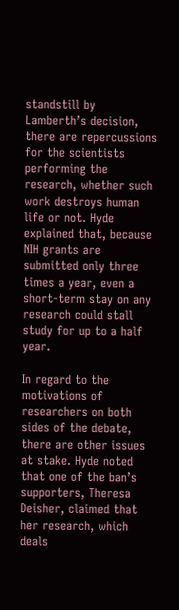standstill by Lamberth’s decision, there are repercussions for the scientists performing the research, whether such work destroys human life or not. Hyde explained that, because NIH grants are submitted only three times a year, even a short-term stay on any research could stall study for up to a half year.

In regard to the motivations of researchers on both sides of the debate, there are other issues at stake. Hyde noted that one of the ban’s supporters, Theresa Deisher, claimed that her research, which deals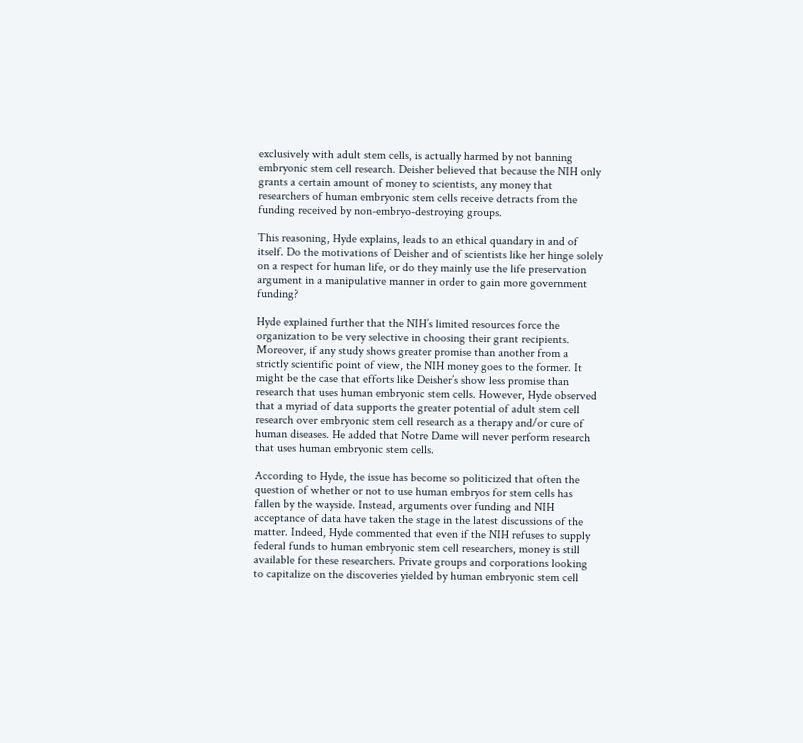exclusively with adult stem cells, is actually harmed by not banning embryonic stem cell research. Deisher believed that because the NIH only grants a certain amount of money to scientists, any money that researchers of human embryonic stem cells receive detracts from the funding received by non-embryo-destroying groups.

This reasoning, Hyde explains, leads to an ethical quandary in and of itself. Do the motivations of Deisher and of scientists like her hinge solely on a respect for human life, or do they mainly use the life preservation argument in a manipulative manner in order to gain more government funding?

Hyde explained further that the NIH’s limited resources force the organization to be very selective in choosing their grant recipients. Moreover, if any study shows greater promise than another from a strictly scientific point of view, the NIH money goes to the former. It might be the case that efforts like Deisher’s show less promise than research that uses human embryonic stem cells. However, Hyde observed that a myriad of data supports the greater potential of adult stem cell research over embryonic stem cell research as a therapy and/or cure of human diseases. He added that Notre Dame will never perform research that uses human embryonic stem cells.

According to Hyde, the issue has become so politicized that often the question of whether or not to use human embryos for stem cells has fallen by the wayside. Instead, arguments over funding and NIH acceptance of data have taken the stage in the latest discussions of the matter. Indeed, Hyde commented that even if the NIH refuses to supply federal funds to human embryonic stem cell researchers, money is still available for these researchers. Private groups and corporations looking to capitalize on the discoveries yielded by human embryonic stem cell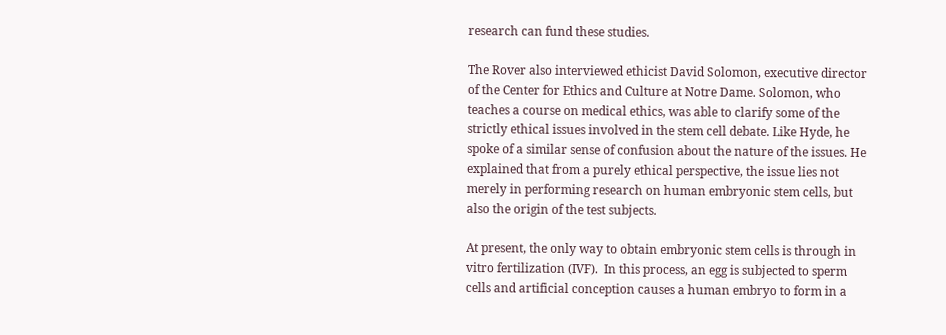research can fund these studies.

The Rover also interviewed ethicist David Solomon, executive director of the Center for Ethics and Culture at Notre Dame. Solomon, who teaches a course on medical ethics, was able to clarify some of the strictly ethical issues involved in the stem cell debate. Like Hyde, he spoke of a similar sense of confusion about the nature of the issues. He explained that from a purely ethical perspective, the issue lies not merely in performing research on human embryonic stem cells, but also the origin of the test subjects.

At present, the only way to obtain embryonic stem cells is through in vitro fertilization (IVF).  In this process, an egg is subjected to sperm cells and artificial conception causes a human embryo to form in a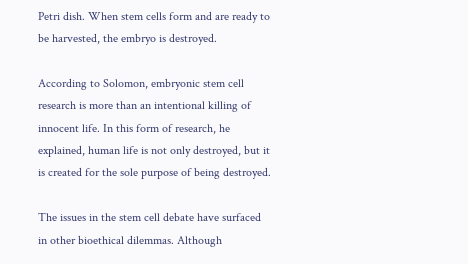Petri dish. When stem cells form and are ready to be harvested, the embryo is destroyed.

According to Solomon, embryonic stem cell research is more than an intentional killing of innocent life. In this form of research, he explained, human life is not only destroyed, but it is created for the sole purpose of being destroyed.

The issues in the stem cell debate have surfaced in other bioethical dilemmas. Although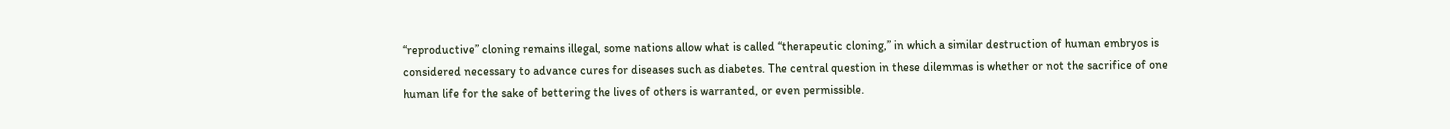“reproductive” cloning remains illegal, some nations allow what is called “therapeutic cloning,” in which a similar destruction of human embryos is considered necessary to advance cures for diseases such as diabetes. The central question in these dilemmas is whether or not the sacrifice of one human life for the sake of bettering the lives of others is warranted, or even permissible.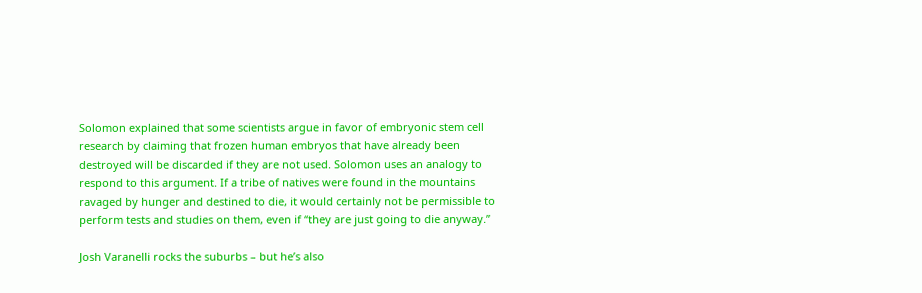Solomon explained that some scientists argue in favor of embryonic stem cell research by claiming that frozen human embryos that have already been destroyed will be discarded if they are not used. Solomon uses an analogy to respond to this argument. If a tribe of natives were found in the mountains ravaged by hunger and destined to die, it would certainly not be permissible to perform tests and studies on them, even if “they are just going to die anyway.”

Josh Varanelli rocks the suburbs – but he’s also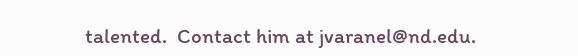talented.  Contact him at jvaranel@nd.edu.